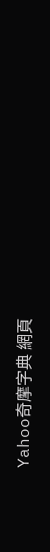Yahoo奇摩字典 網頁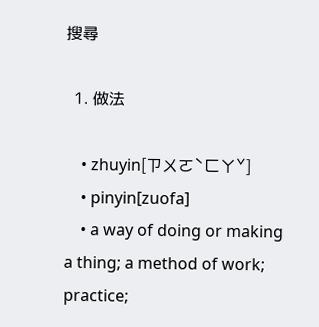搜尋

  1. 做法

    • zhuyin[ㄗㄨㄛˋㄈㄚˇ]
    • pinyin[zuofa]
    • a way of doing or making a thing; a method of work; practice;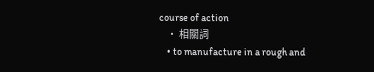course of action
    • 相關詞
    • to manufacture in a rough and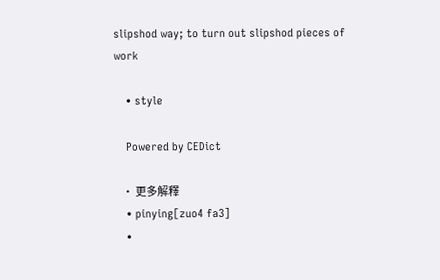slipshod way; to turn out slipshod pieces of work

    • style

    Powered by CEDict

    • 更多解釋
    • pinying[zuo4 fa3]
    •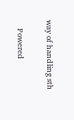way of handling sth

    Powered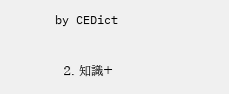by CEDict

  2. 知識+